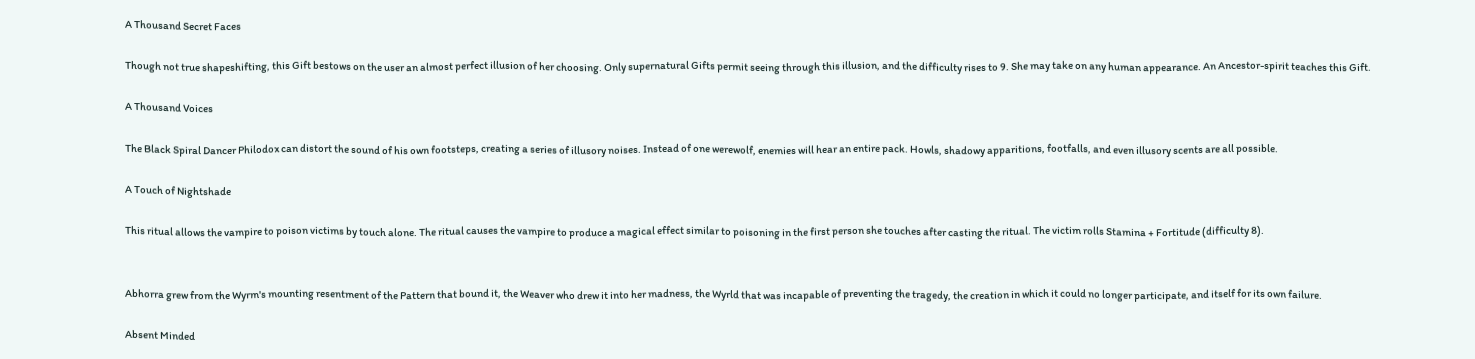A Thousand Secret Faces

Though not true shapeshifting, this Gift bestows on the user an almost perfect illusion of her choosing. Only supernatural Gifts permit seeing through this illusion, and the difficulty rises to 9. She may take on any human appearance. An Ancestor-spirit teaches this Gift.

A Thousand Voices

The Black Spiral Dancer Philodox can distort the sound of his own footsteps, creating a series of illusory noises. Instead of one werewolf, enemies will hear an entire pack. Howls, shadowy apparitions, footfalls, and even illusory scents are all possible.

A Touch of Nightshade

This ritual allows the vampire to poison victims by touch alone. The ritual causes the vampire to produce a magical effect similar to poisoning in the first person she touches after casting the ritual. The victim rolls Stamina + Fortitude (difficulty 8).


Abhorra grew from the Wyrm's mounting resentment of the Pattern that bound it, the Weaver who drew it into her madness, the Wyrld that was incapable of preventing the tragedy, the creation in which it could no longer participate, and itself for its own failure.

Absent Minded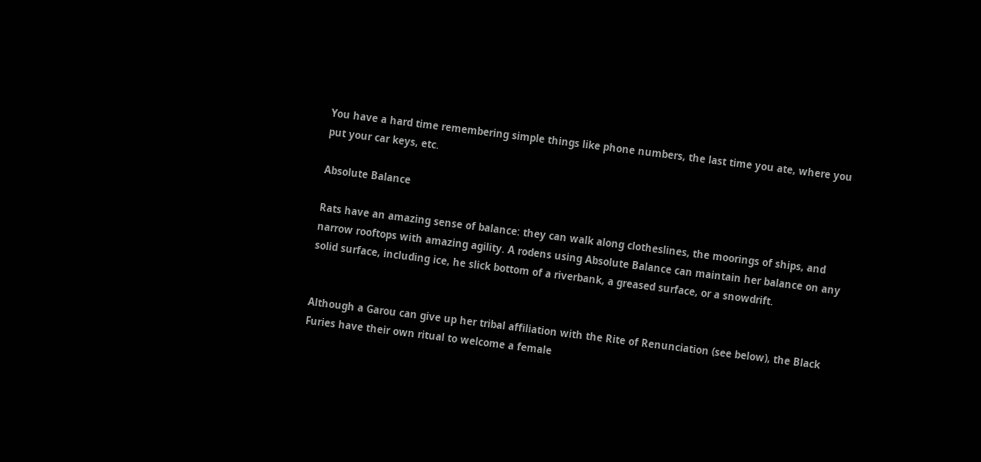You have a hard time remembering simple things like phone numbers, the last time you ate, where you put your car keys, etc.

Absolute Balance

Rats have an amazing sense of balance: they can walk along clotheslines, the moorings of ships, and narrow rooftops with amazing agility. A rodens using Absolute Balance can maintain her balance on any solid surface, including ice, he slick bottom of a riverbank, a greased surface, or a snowdrift.


Although a Garou can give up her tribal affiliation with the Rite of Renunciation (see below), the Black Furies have their own ritual to welcome a female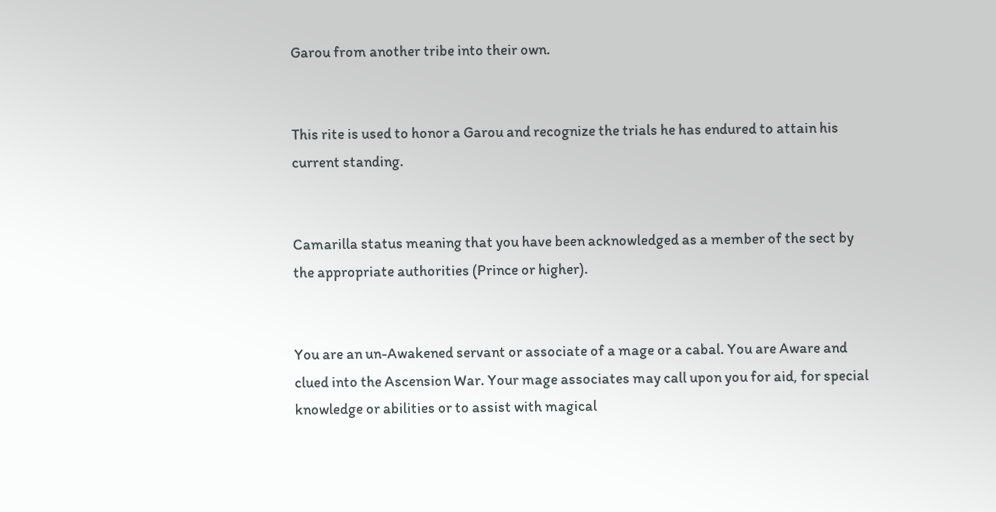Garou from another tribe into their own.


This rite is used to honor a Garou and recognize the trials he has endured to attain his current standing.


Camarilla status meaning that you have been acknowledged as a member of the sect by the appropriate authorities (Prince or higher).


You are an un-Awakened servant or associate of a mage or a cabal. You are Aware and clued into the Ascension War. Your mage associates may call upon you for aid, for special knowledge or abilities or to assist with magical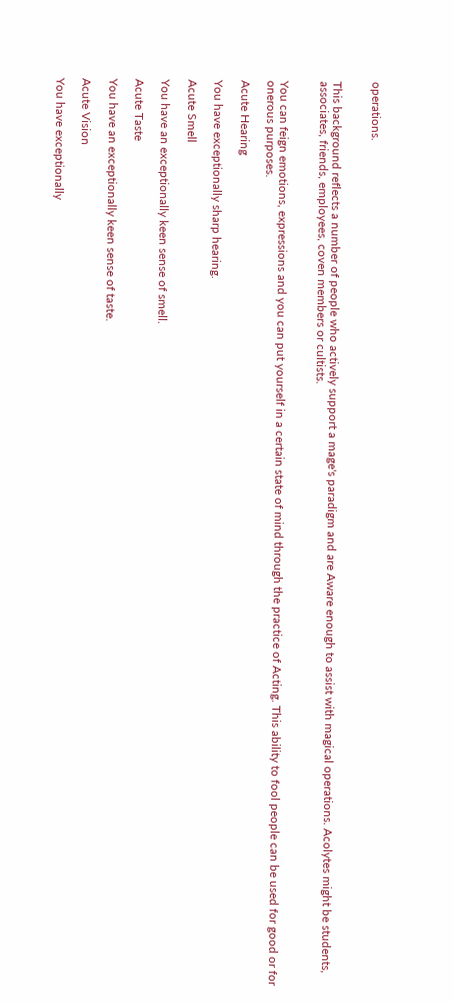operations.


This background reflects a number of people who actively support a mage's paradigm and are Aware enough to assist with magical operations. Acolytes might be students, associates, friends, employees, coven members or cultists.


You can feign emotions, expressions and you can put yourself in a certain state of mind through the practice of Acting. This ability to fool people can be used for good or for onerous purposes.

Acute Hearing

You have exceptionally sharp hearing.

Acute Smell

You have an exceptionally keen sense of smell.

Acute Taste

You have an exceptionally keen sense of taste.

Acute Vision

You have exceptionally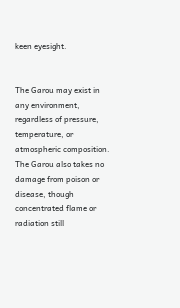keen eyesight.


The Garou may exist in any environment, regardless of pressure, temperature, or atmospheric composition. The Garou also takes no damage from poison or disease, though concentrated flame or radiation still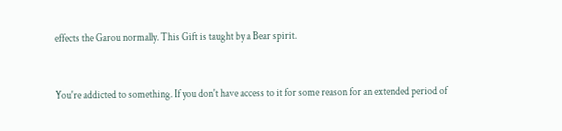effects the Garou normally. This Gift is taught by a Bear spirit.


You're addicted to something. If you don't have access to it for some reason for an extended period of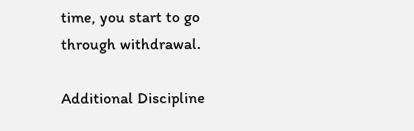time, you start to go through withdrawal.

Additional Discipline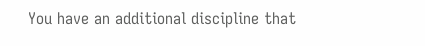You have an additional discipline that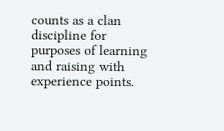counts as a clan discipline for purposes of learning and raising with experience points.